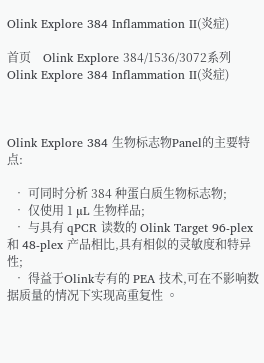Olink Explore 384 Inflammation II(炎症)

首页    Olink Explore 384/1536/3072系列    Olink Explore 384 Inflammation II(炎症)



Olink Explore 384 生物标志物Panel的主要特点:

  • 可同时分析 384 种蛋白质生物标志物;
  • 仅使用 1 µL 生物样品;
  • 与具有 qPCR 读数的 Olink Target 96-plex 和 48-plex 产品相比,具有相似的灵敏度和特异性;
  • 得益于Olink专有的 PEA 技术,可在不影响数据质量的情况下实现高重复性 。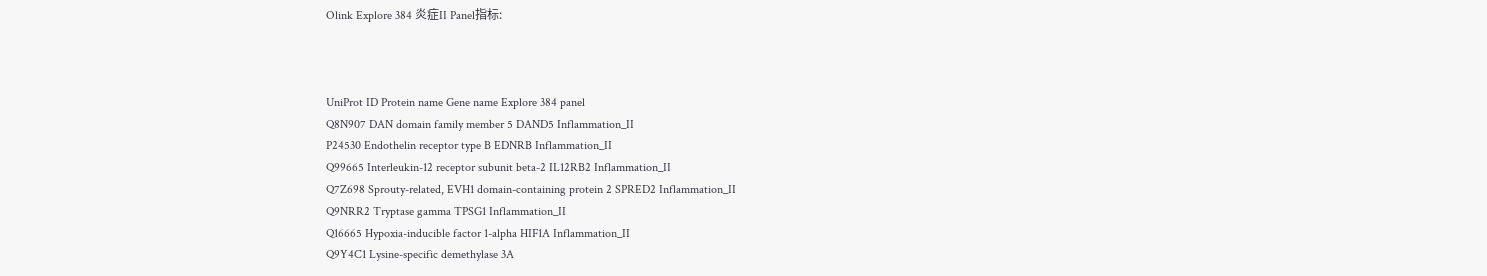Olink Explore 384 炎症II Panel指标:



UniProt ID Protein name Gene name Explore 384 panel
Q8N907 DAN domain family member 5 DAND5 Inflammation_II
P24530 Endothelin receptor type B EDNRB Inflammation_II
Q99665 Interleukin-12 receptor subunit beta-2 IL12RB2 Inflammation_II
Q7Z698 Sprouty-related, EVH1 domain-containing protein 2 SPRED2 Inflammation_II
Q9NRR2 Tryptase gamma TPSG1 Inflammation_II
Q16665 Hypoxia-inducible factor 1-alpha HIF1A Inflammation_II
Q9Y4C1 Lysine-specific demethylase 3A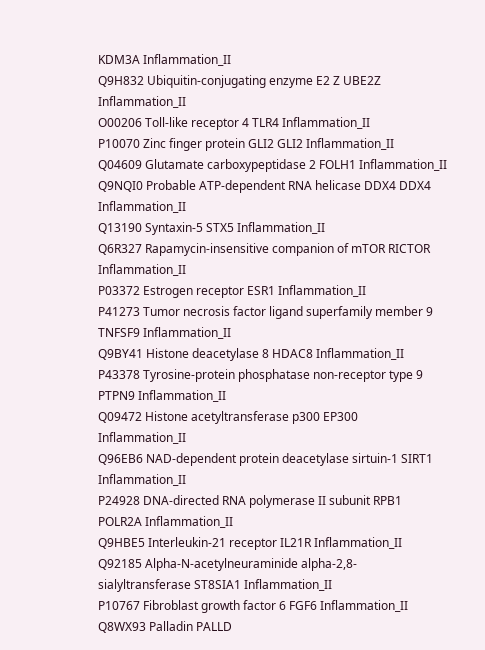KDM3A Inflammation_II
Q9H832 Ubiquitin-conjugating enzyme E2 Z UBE2Z Inflammation_II
O00206 Toll-like receptor 4 TLR4 Inflammation_II
P10070 Zinc finger protein GLI2 GLI2 Inflammation_II
Q04609 Glutamate carboxypeptidase 2 FOLH1 Inflammation_II
Q9NQI0 Probable ATP-dependent RNA helicase DDX4 DDX4 Inflammation_II
Q13190 Syntaxin-5 STX5 Inflammation_II
Q6R327 Rapamycin-insensitive companion of mTOR RICTOR Inflammation_II
P03372 Estrogen receptor ESR1 Inflammation_II
P41273 Tumor necrosis factor ligand superfamily member 9 TNFSF9 Inflammation_II
Q9BY41 Histone deacetylase 8 HDAC8 Inflammation_II
P43378 Tyrosine-protein phosphatase non-receptor type 9 PTPN9 Inflammation_II
Q09472 Histone acetyltransferase p300 EP300 Inflammation_II
Q96EB6 NAD-dependent protein deacetylase sirtuin-1 SIRT1 Inflammation_II
P24928 DNA-directed RNA polymerase II subunit RPB1 POLR2A Inflammation_II
Q9HBE5 Interleukin-21 receptor IL21R Inflammation_II
Q92185 Alpha-N-acetylneuraminide alpha-2,8-sialyltransferase ST8SIA1 Inflammation_II
P10767 Fibroblast growth factor 6 FGF6 Inflammation_II
Q8WX93 Palladin PALLD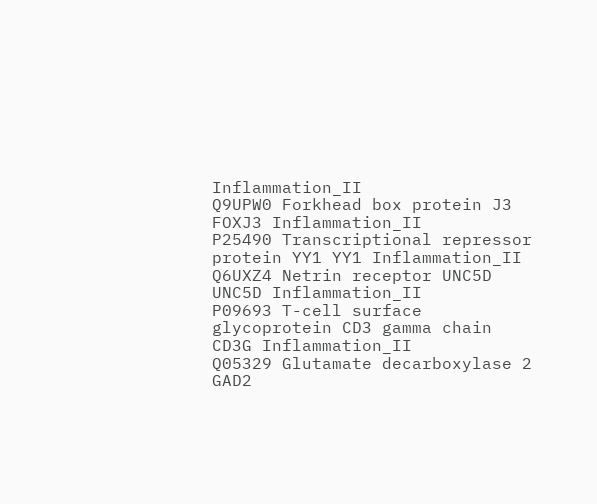Inflammation_II
Q9UPW0 Forkhead box protein J3 FOXJ3 Inflammation_II
P25490 Transcriptional repressor protein YY1 YY1 Inflammation_II
Q6UXZ4 Netrin receptor UNC5D UNC5D Inflammation_II
P09693 T-cell surface glycoprotein CD3 gamma chain CD3G Inflammation_II
Q05329 Glutamate decarboxylase 2 GAD2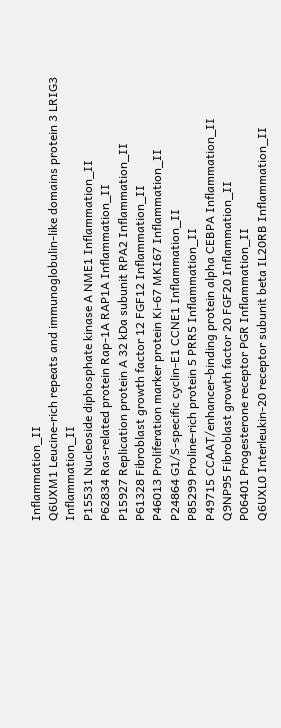Inflammation_II
Q6UXM1 Leucine-rich repeats and immunoglobulin-like domains protein 3 LRIG3 Inflammation_II
P15531 Nucleoside diphosphate kinase A NME1 Inflammation_II
P62834 Ras-related protein Rap-1A RAP1A Inflammation_II
P15927 Replication protein A 32 kDa subunit RPA2 Inflammation_II
P61328 Fibroblast growth factor 12 FGF12 Inflammation_II
P46013 Proliferation marker protein Ki-67 MKI67 Inflammation_II
P24864 G1/S-specific cyclin-E1 CCNE1 Inflammation_II
P85299 Proline-rich protein 5 PRR5 Inflammation_II
P49715 CCAAT/enhancer-binding protein alpha CEBPA Inflammation_II
Q9NP95 Fibroblast growth factor 20 FGF20 Inflammation_II
P06401 Progesterone receptor PGR Inflammation_II
Q6UXL0 Interleukin-20 receptor subunit beta IL20RB Inflammation_II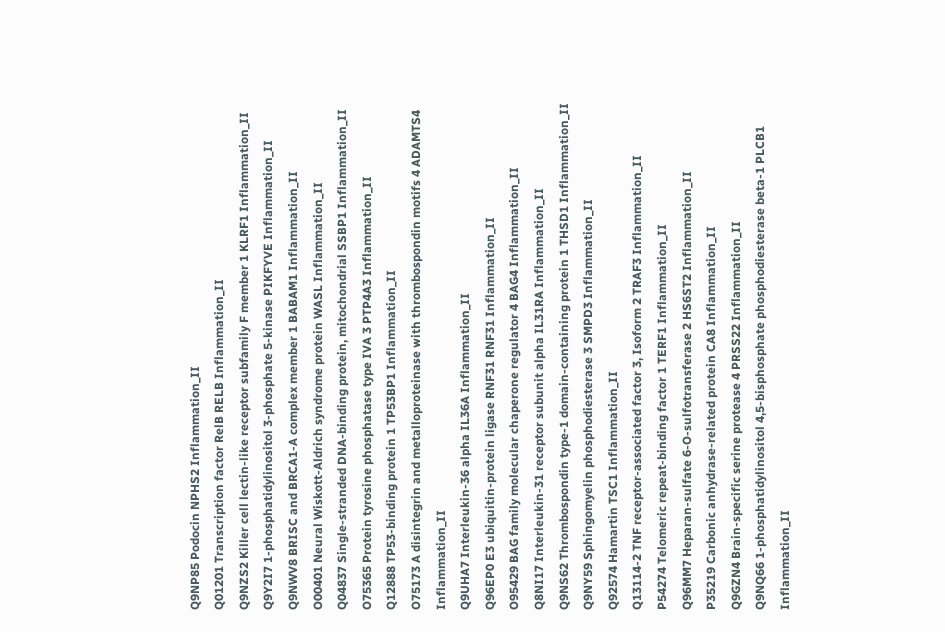Q9NP85 Podocin NPHS2 Inflammation_II
Q01201 Transcription factor RelB RELB Inflammation_II
Q9NZS2 Killer cell lectin-like receptor subfamily F member 1 KLRF1 Inflammation_II
Q9Y2I7 1-phosphatidylinositol 3-phosphate 5-kinase PIKFYVE Inflammation_II
Q9NWV8 BRISC and BRCA1-A complex member 1 BABAM1 Inflammation_II
O00401 Neural Wiskott-Aldrich syndrome protein WASL Inflammation_II
Q04837 Single-stranded DNA-binding protein, mitochondrial SSBP1 Inflammation_II
O75365 Protein tyrosine phosphatase type IVA 3 PTP4A3 Inflammation_II
Q12888 TP53-binding protein 1 TP53BP1 Inflammation_II
O75173 A disintegrin and metalloproteinase with thrombospondin motifs 4 ADAMTS4 Inflammation_II
Q9UHA7 Interleukin-36 alpha IL36A Inflammation_II
Q96EP0 E3 ubiquitin-protein ligase RNF31 RNF31 Inflammation_II
O95429 BAG family molecular chaperone regulator 4 BAG4 Inflammation_II
Q8NI17 Interleukin-31 receptor subunit alpha IL31RA Inflammation_II
Q9NS62 Thrombospondin type-1 domain-containing protein 1 THSD1 Inflammation_II
Q9NY59 Sphingomyelin phosphodiesterase 3 SMPD3 Inflammation_II
Q92574 Hamartin TSC1 Inflammation_II
Q13114-2 TNF receptor-associated factor 3, Isoform 2 TRAF3 Inflammation_II
P54274 Telomeric repeat-binding factor 1 TERF1 Inflammation_II
Q96MM7 Heparan-sulfate 6-O-sulfotransferase 2 HS6ST2 Inflammation_II
P35219 Carbonic anhydrase-related protein CA8 Inflammation_II
Q9GZN4 Brain-specific serine protease 4 PRSS22 Inflammation_II
Q9NQ66 1-phosphatidylinositol 4,5-bisphosphate phosphodiesterase beta-1 PLCB1 Inflammation_II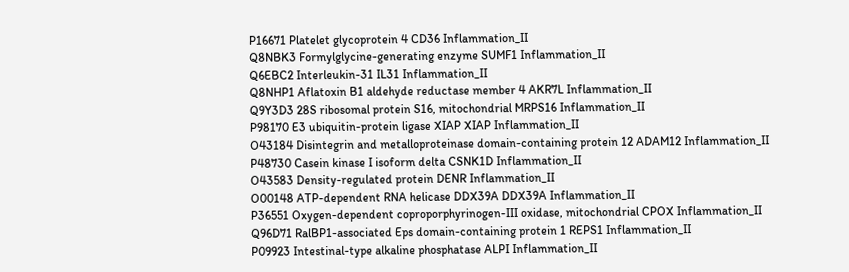P16671 Platelet glycoprotein 4 CD36 Inflammation_II
Q8NBK3 Formylglycine-generating enzyme SUMF1 Inflammation_II
Q6EBC2 Interleukin-31 IL31 Inflammation_II
Q8NHP1 Aflatoxin B1 aldehyde reductase member 4 AKR7L Inflammation_II
Q9Y3D3 28S ribosomal protein S16, mitochondrial MRPS16 Inflammation_II
P98170 E3 ubiquitin-protein ligase XIAP XIAP Inflammation_II
O43184 Disintegrin and metalloproteinase domain-containing protein 12 ADAM12 Inflammation_II
P48730 Casein kinase I isoform delta CSNK1D Inflammation_II
O43583 Density-regulated protein DENR Inflammation_II
O00148 ATP-dependent RNA helicase DDX39A DDX39A Inflammation_II
P36551 Oxygen-dependent coproporphyrinogen-III oxidase, mitochondrial CPOX Inflammation_II
Q96D71 RalBP1-associated Eps domain-containing protein 1 REPS1 Inflammation_II
P09923 Intestinal-type alkaline phosphatase ALPI Inflammation_II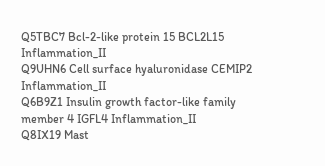Q5TBC7 Bcl-2-like protein 15 BCL2L15 Inflammation_II
Q9UHN6 Cell surface hyaluronidase CEMIP2 Inflammation_II
Q6B9Z1 Insulin growth factor-like family member 4 IGFL4 Inflammation_II
Q8IX19 Mast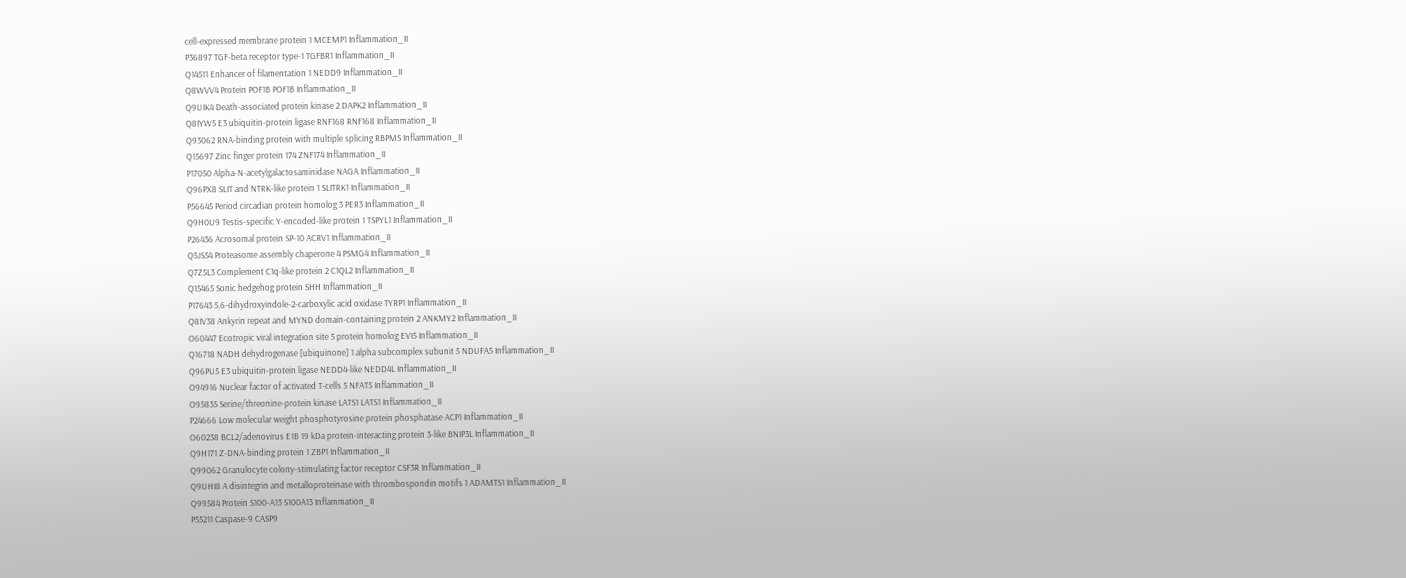cell-expressed membrane protein 1 MCEMP1 Inflammation_II
P36897 TGF-beta receptor type-1 TGFBR1 Inflammation_II
Q14511 Enhancer of filamentation 1 NEDD9 Inflammation_II
Q8WVV4 Protein POF1B POF1B Inflammation_II
Q9UIK4 Death-associated protein kinase 2 DAPK2 Inflammation_II
Q8IYW5 E3 ubiquitin-protein ligase RNF168 RNF168 Inflammation_II
Q93062 RNA-binding protein with multiple splicing RBPMS Inflammation_II
Q15697 Zinc finger protein 174 ZNF174 Inflammation_II
P17050 Alpha-N-acetylgalactosaminidase NAGA Inflammation_II
Q96PX8 SLIT and NTRK-like protein 1 SLITRK1 Inflammation_II
P56645 Period circadian protein homolog 3 PER3 Inflammation_II
Q9H0U9 Testis-specific Y-encoded-like protein 1 TSPYL1 Inflammation_II
P26436 Acrosomal protein SP-10 ACRV1 Inflammation_II
Q5JS54 Proteasome assembly chaperone 4 PSMG4 Inflammation_II
Q7Z5L3 Complement C1q-like protein 2 C1QL2 Inflammation_II
Q15465 Sonic hedgehog protein SHH Inflammation_II
P17643 5,6-dihydroxyindole-2-carboxylic acid oxidase TYRP1 Inflammation_II
Q8IV38 Ankyrin repeat and MYND domain-containing protein 2 ANKMY2 Inflammation_II
O60447 Ecotropic viral integration site 5 protein homolog EVI5 Inflammation_II
Q16718 NADH dehydrogenase [ubiquinone] 1 alpha subcomplex subunit 5 NDUFA5 Inflammation_II
Q96PU5 E3 ubiquitin-protein ligase NEDD4-like NEDD4L Inflammation_II
O94916 Nuclear factor of activated T-cells 5 NFAT5 Inflammation_II
O95835 Serine/threonine-protein kinase LATS1 LATS1 Inflammation_II
P24666 Low molecular weight phosphotyrosine protein phosphatase ACP1 Inflammation_II
O60238 BCL2/adenovirus E1B 19 kDa protein-interacting protein 3-like BNIP3L Inflammation_II
Q9H171 Z-DNA-binding protein 1 ZBP1 Inflammation_II
Q99062 Granulocyte colony-stimulating factor receptor CSF3R Inflammation_II
Q9UHI8 A disintegrin and metalloproteinase with thrombospondin motifs 1 ADAMTS1 Inflammation_II
Q99584 Protein S100-A13 S100A13 Inflammation_II
P55211 Caspase-9 CASP9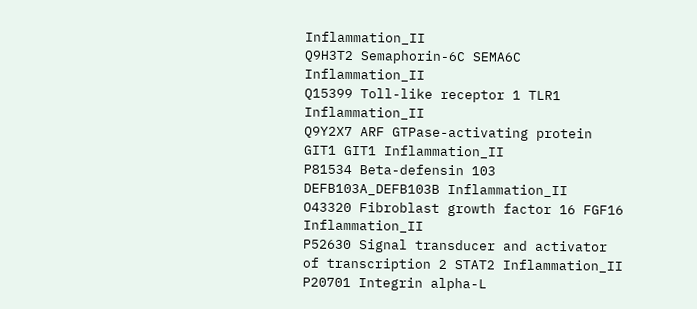Inflammation_II
Q9H3T2 Semaphorin-6C SEMA6C Inflammation_II
Q15399 Toll-like receptor 1 TLR1 Inflammation_II
Q9Y2X7 ARF GTPase-activating protein GIT1 GIT1 Inflammation_II
P81534 Beta-defensin 103 DEFB103A_DEFB103B Inflammation_II
O43320 Fibroblast growth factor 16 FGF16 Inflammation_II
P52630 Signal transducer and activator of transcription 2 STAT2 Inflammation_II
P20701 Integrin alpha-L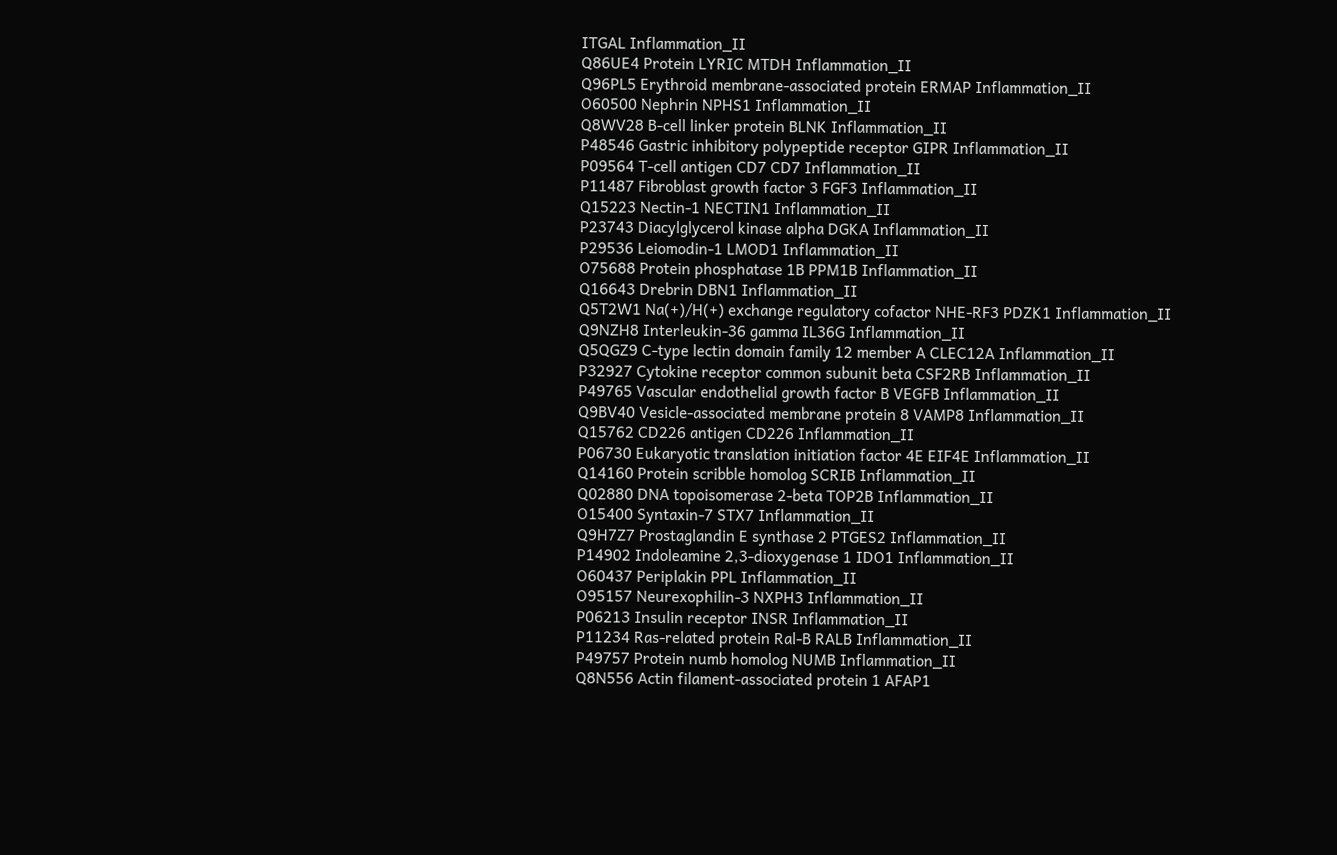ITGAL Inflammation_II
Q86UE4 Protein LYRIC MTDH Inflammation_II
Q96PL5 Erythroid membrane-associated protein ERMAP Inflammation_II
O60500 Nephrin NPHS1 Inflammation_II
Q8WV28 B-cell linker protein BLNK Inflammation_II
P48546 Gastric inhibitory polypeptide receptor GIPR Inflammation_II
P09564 T-cell antigen CD7 CD7 Inflammation_II
P11487 Fibroblast growth factor 3 FGF3 Inflammation_II
Q15223 Nectin-1 NECTIN1 Inflammation_II
P23743 Diacylglycerol kinase alpha DGKA Inflammation_II
P29536 Leiomodin-1 LMOD1 Inflammation_II
O75688 Protein phosphatase 1B PPM1B Inflammation_II
Q16643 Drebrin DBN1 Inflammation_II
Q5T2W1 Na(+)/H(+) exchange regulatory cofactor NHE-RF3 PDZK1 Inflammation_II
Q9NZH8 Interleukin-36 gamma IL36G Inflammation_II
Q5QGZ9 C-type lectin domain family 12 member A CLEC12A Inflammation_II
P32927 Cytokine receptor common subunit beta CSF2RB Inflammation_II
P49765 Vascular endothelial growth factor B VEGFB Inflammation_II
Q9BV40 Vesicle-associated membrane protein 8 VAMP8 Inflammation_II
Q15762 CD226 antigen CD226 Inflammation_II
P06730 Eukaryotic translation initiation factor 4E EIF4E Inflammation_II
Q14160 Protein scribble homolog SCRIB Inflammation_II
Q02880 DNA topoisomerase 2-beta TOP2B Inflammation_II
O15400 Syntaxin-7 STX7 Inflammation_II
Q9H7Z7 Prostaglandin E synthase 2 PTGES2 Inflammation_II
P14902 Indoleamine 2,3-dioxygenase 1 IDO1 Inflammation_II
O60437 Periplakin PPL Inflammation_II
O95157 Neurexophilin-3 NXPH3 Inflammation_II
P06213 Insulin receptor INSR Inflammation_II
P11234 Ras-related protein Ral-B RALB Inflammation_II
P49757 Protein numb homolog NUMB Inflammation_II
Q8N556 Actin filament-associated protein 1 AFAP1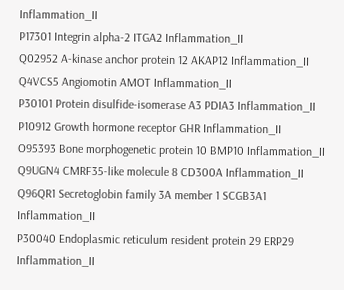Inflammation_II
P17301 Integrin alpha-2 ITGA2 Inflammation_II
Q02952 A-kinase anchor protein 12 AKAP12 Inflammation_II
Q4VCS5 Angiomotin AMOT Inflammation_II
P30101 Protein disulfide-isomerase A3 PDIA3 Inflammation_II
P10912 Growth hormone receptor GHR Inflammation_II
O95393 Bone morphogenetic protein 10 BMP10 Inflammation_II
Q9UGN4 CMRF35-like molecule 8 CD300A Inflammation_II
Q96QR1 Secretoglobin family 3A member 1 SCGB3A1 Inflammation_II
P30040 Endoplasmic reticulum resident protein 29 ERP29 Inflammation_II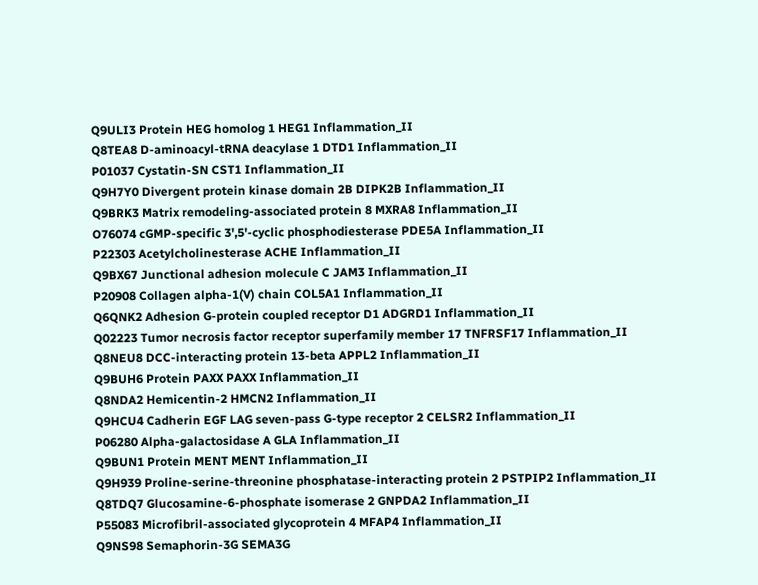Q9ULI3 Protein HEG homolog 1 HEG1 Inflammation_II
Q8TEA8 D-aminoacyl-tRNA deacylase 1 DTD1 Inflammation_II
P01037 Cystatin-SN CST1 Inflammation_II
Q9H7Y0 Divergent protein kinase domain 2B DIPK2B Inflammation_II
Q9BRK3 Matrix remodeling-associated protein 8 MXRA8 Inflammation_II
O76074 cGMP-specific 3',5'-cyclic phosphodiesterase PDE5A Inflammation_II
P22303 Acetylcholinesterase ACHE Inflammation_II
Q9BX67 Junctional adhesion molecule C JAM3 Inflammation_II
P20908 Collagen alpha-1(V) chain COL5A1 Inflammation_II
Q6QNK2 Adhesion G-protein coupled receptor D1 ADGRD1 Inflammation_II
Q02223 Tumor necrosis factor receptor superfamily member 17 TNFRSF17 Inflammation_II
Q8NEU8 DCC-interacting protein 13-beta APPL2 Inflammation_II
Q9BUH6 Protein PAXX PAXX Inflammation_II
Q8NDA2 Hemicentin-2 HMCN2 Inflammation_II
Q9HCU4 Cadherin EGF LAG seven-pass G-type receptor 2 CELSR2 Inflammation_II
P06280 Alpha-galactosidase A GLA Inflammation_II
Q9BUN1 Protein MENT MENT Inflammation_II
Q9H939 Proline-serine-threonine phosphatase-interacting protein 2 PSTPIP2 Inflammation_II
Q8TDQ7 Glucosamine-6-phosphate isomerase 2 GNPDA2 Inflammation_II
P55083 Microfibril-associated glycoprotein 4 MFAP4 Inflammation_II
Q9NS98 Semaphorin-3G SEMA3G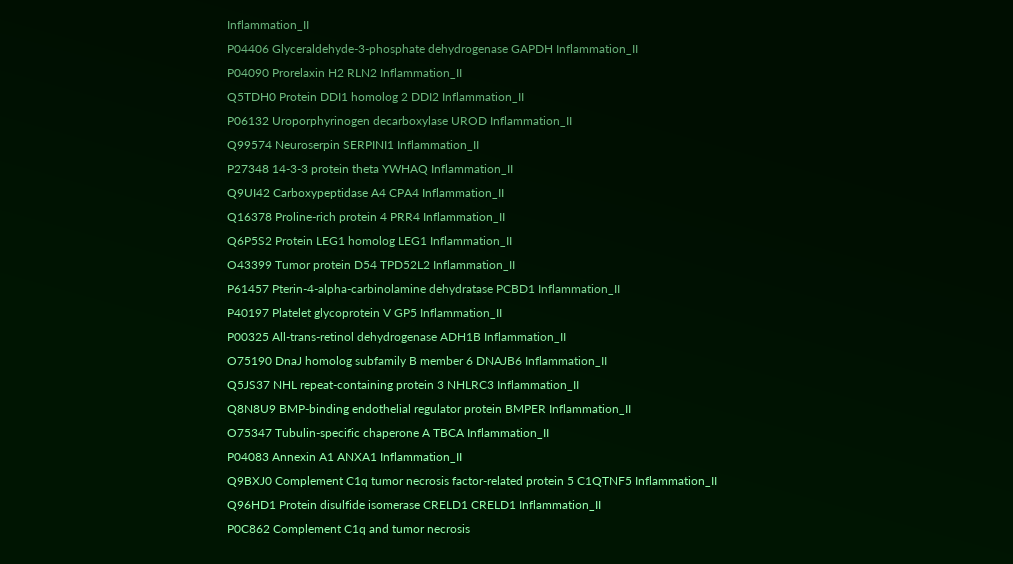Inflammation_II
P04406 Glyceraldehyde-3-phosphate dehydrogenase GAPDH Inflammation_II
P04090 Prorelaxin H2 RLN2 Inflammation_II
Q5TDH0 Protein DDI1 homolog 2 DDI2 Inflammation_II
P06132 Uroporphyrinogen decarboxylase UROD Inflammation_II
Q99574 Neuroserpin SERPINI1 Inflammation_II
P27348 14-3-3 protein theta YWHAQ Inflammation_II
Q9UI42 Carboxypeptidase A4 CPA4 Inflammation_II
Q16378 Proline-rich protein 4 PRR4 Inflammation_II
Q6P5S2 Protein LEG1 homolog LEG1 Inflammation_II
O43399 Tumor protein D54 TPD52L2 Inflammation_II
P61457 Pterin-4-alpha-carbinolamine dehydratase PCBD1 Inflammation_II
P40197 Platelet glycoprotein V GP5 Inflammation_II
P00325 All-trans-retinol dehydrogenase ADH1B Inflammation_II
O75190 DnaJ homolog subfamily B member 6 DNAJB6 Inflammation_II
Q5JS37 NHL repeat-containing protein 3 NHLRC3 Inflammation_II
Q8N8U9 BMP-binding endothelial regulator protein BMPER Inflammation_II
O75347 Tubulin-specific chaperone A TBCA Inflammation_II
P04083 Annexin A1 ANXA1 Inflammation_II
Q9BXJ0 Complement C1q tumor necrosis factor-related protein 5 C1QTNF5 Inflammation_II
Q96HD1 Protein disulfide isomerase CRELD1 CRELD1 Inflammation_II
P0C862 Complement C1q and tumor necrosis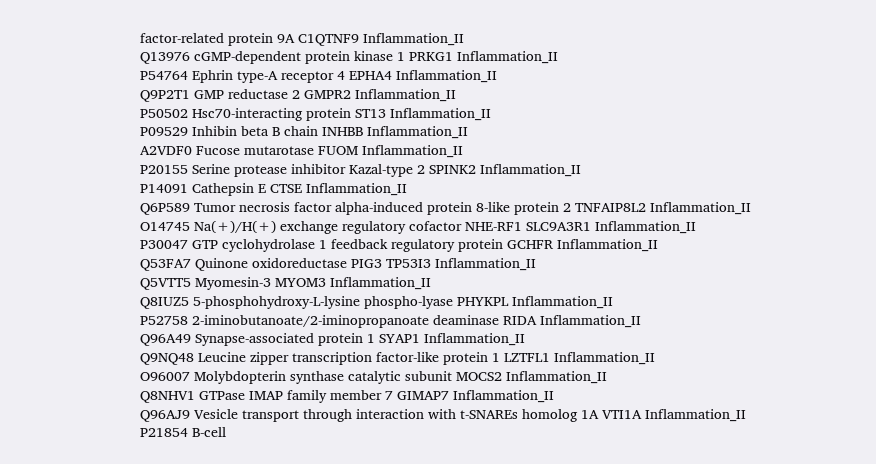factor-related protein 9A C1QTNF9 Inflammation_II
Q13976 cGMP-dependent protein kinase 1 PRKG1 Inflammation_II
P54764 Ephrin type-A receptor 4 EPHA4 Inflammation_II
Q9P2T1 GMP reductase 2 GMPR2 Inflammation_II
P50502 Hsc70-interacting protein ST13 Inflammation_II
P09529 Inhibin beta B chain INHBB Inflammation_II
A2VDF0 Fucose mutarotase FUOM Inflammation_II
P20155 Serine protease inhibitor Kazal-type 2 SPINK2 Inflammation_II
P14091 Cathepsin E CTSE Inflammation_II
Q6P589 Tumor necrosis factor alpha-induced protein 8-like protein 2 TNFAIP8L2 Inflammation_II
O14745 Na(+)/H(+) exchange regulatory cofactor NHE-RF1 SLC9A3R1 Inflammation_II
P30047 GTP cyclohydrolase 1 feedback regulatory protein GCHFR Inflammation_II
Q53FA7 Quinone oxidoreductase PIG3 TP53I3 Inflammation_II
Q5VTT5 Myomesin-3 MYOM3 Inflammation_II
Q8IUZ5 5-phosphohydroxy-L-lysine phospho-lyase PHYKPL Inflammation_II
P52758 2-iminobutanoate/2-iminopropanoate deaminase RIDA Inflammation_II
Q96A49 Synapse-associated protein 1 SYAP1 Inflammation_II
Q9NQ48 Leucine zipper transcription factor-like protein 1 LZTFL1 Inflammation_II
O96007 Molybdopterin synthase catalytic subunit MOCS2 Inflammation_II
Q8NHV1 GTPase IMAP family member 7 GIMAP7 Inflammation_II
Q96AJ9 Vesicle transport through interaction with t-SNAREs homolog 1A VTI1A Inflammation_II
P21854 B-cell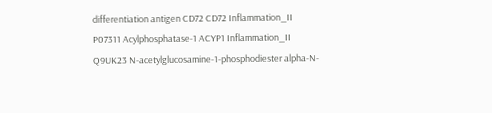differentiation antigen CD72 CD72 Inflammation_II
P07311 Acylphosphatase-1 ACYP1 Inflammation_II
Q9UK23 N-acetylglucosamine-1-phosphodiester alpha-N-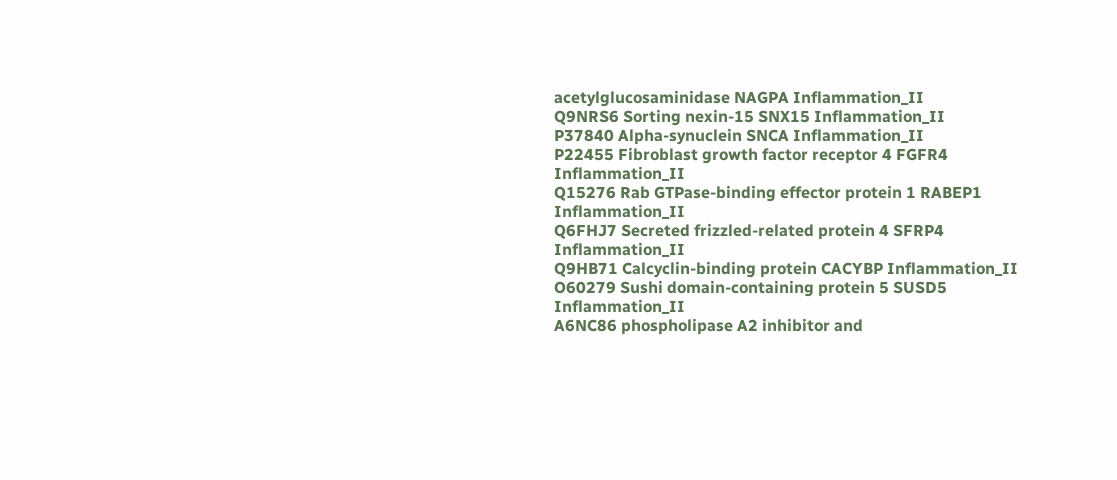acetylglucosaminidase NAGPA Inflammation_II
Q9NRS6 Sorting nexin-15 SNX15 Inflammation_II
P37840 Alpha-synuclein SNCA Inflammation_II
P22455 Fibroblast growth factor receptor 4 FGFR4 Inflammation_II
Q15276 Rab GTPase-binding effector protein 1 RABEP1 Inflammation_II
Q6FHJ7 Secreted frizzled-related protein 4 SFRP4 Inflammation_II
Q9HB71 Calcyclin-binding protein CACYBP Inflammation_II
O60279 Sushi domain-containing protein 5 SUSD5 Inflammation_II
A6NC86 phospholipase A2 inhibitor and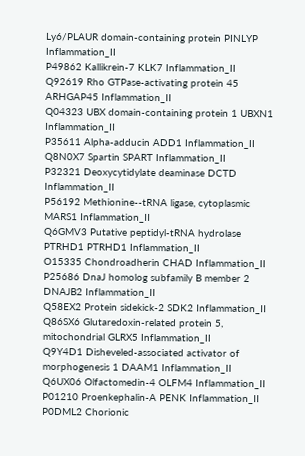Ly6/PLAUR domain-containing protein PINLYP Inflammation_II
P49862 Kallikrein-7 KLK7 Inflammation_II
Q92619 Rho GTPase-activating protein 45 ARHGAP45 Inflammation_II
Q04323 UBX domain-containing protein 1 UBXN1 Inflammation_II
P35611 Alpha-adducin ADD1 Inflammation_II
Q8N0X7 Spartin SPART Inflammation_II
P32321 Deoxycytidylate deaminase DCTD Inflammation_II
P56192 Methionine--tRNA ligase, cytoplasmic MARS1 Inflammation_II
Q6GMV3 Putative peptidyl-tRNA hydrolase PTRHD1 PTRHD1 Inflammation_II
O15335 Chondroadherin CHAD Inflammation_II
P25686 DnaJ homolog subfamily B member 2 DNAJB2 Inflammation_II
Q58EX2 Protein sidekick-2 SDK2 Inflammation_II
Q86SX6 Glutaredoxin-related protein 5, mitochondrial GLRX5 Inflammation_II
Q9Y4D1 Disheveled-associated activator of morphogenesis 1 DAAM1 Inflammation_II
Q6UX06 Olfactomedin-4 OLFM4 Inflammation_II
P01210 Proenkephalin-A PENK Inflammation_II
P0DML2 Chorionic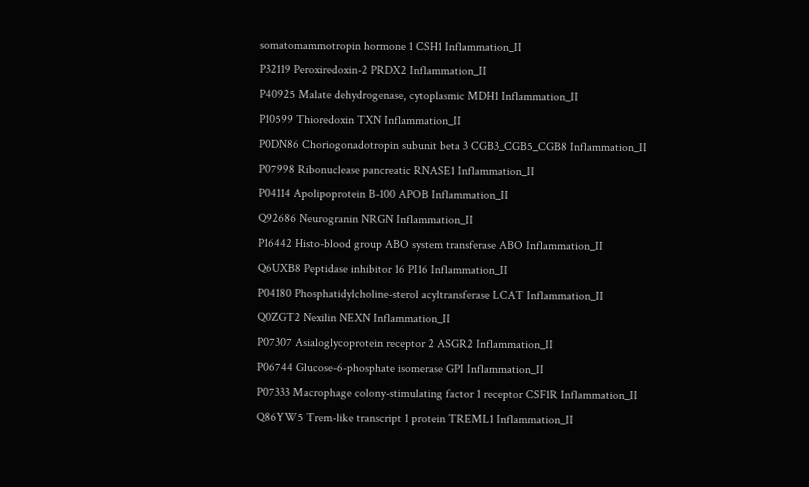somatomammotropin hormone 1 CSH1 Inflammation_II
P32119 Peroxiredoxin-2 PRDX2 Inflammation_II
P40925 Malate dehydrogenase, cytoplasmic MDH1 Inflammation_II
P10599 Thioredoxin TXN Inflammation_II
P0DN86 Choriogonadotropin subunit beta 3 CGB3_CGB5_CGB8 Inflammation_II
P07998 Ribonuclease pancreatic RNASE1 Inflammation_II
P04114 Apolipoprotein B-100 APOB Inflammation_II
Q92686 Neurogranin NRGN Inflammation_II
P16442 Histo-blood group ABO system transferase ABO Inflammation_II
Q6UXB8 Peptidase inhibitor 16 PI16 Inflammation_II
P04180 Phosphatidylcholine-sterol acyltransferase LCAT Inflammation_II
Q0ZGT2 Nexilin NEXN Inflammation_II
P07307 Asialoglycoprotein receptor 2 ASGR2 Inflammation_II
P06744 Glucose-6-phosphate isomerase GPI Inflammation_II
P07333 Macrophage colony-stimulating factor 1 receptor CSF1R Inflammation_II
Q86YW5 Trem-like transcript 1 protein TREML1 Inflammation_II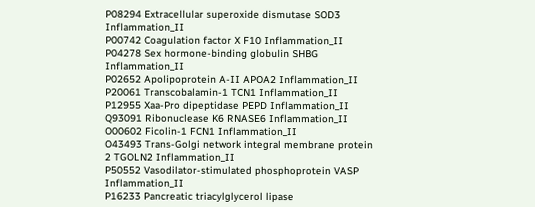P08294 Extracellular superoxide dismutase SOD3 Inflammation_II
P00742 Coagulation factor X F10 Inflammation_II
P04278 Sex hormone-binding globulin SHBG Inflammation_II
P02652 Apolipoprotein A-II APOA2 Inflammation_II
P20061 Transcobalamin-1 TCN1 Inflammation_II
P12955 Xaa-Pro dipeptidase PEPD Inflammation_II
Q93091 Ribonuclease K6 RNASE6 Inflammation_II
O00602 Ficolin-1 FCN1 Inflammation_II
O43493 Trans-Golgi network integral membrane protein 2 TGOLN2 Inflammation_II
P50552 Vasodilator-stimulated phosphoprotein VASP Inflammation_II
P16233 Pancreatic triacylglycerol lipase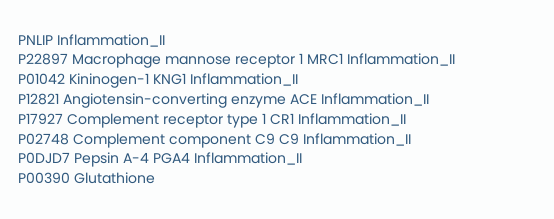PNLIP Inflammation_II
P22897 Macrophage mannose receptor 1 MRC1 Inflammation_II
P01042 Kininogen-1 KNG1 Inflammation_II
P12821 Angiotensin-converting enzyme ACE Inflammation_II
P17927 Complement receptor type 1 CR1 Inflammation_II
P02748 Complement component C9 C9 Inflammation_II
P0DJD7 Pepsin A-4 PGA4 Inflammation_II
P00390 Glutathione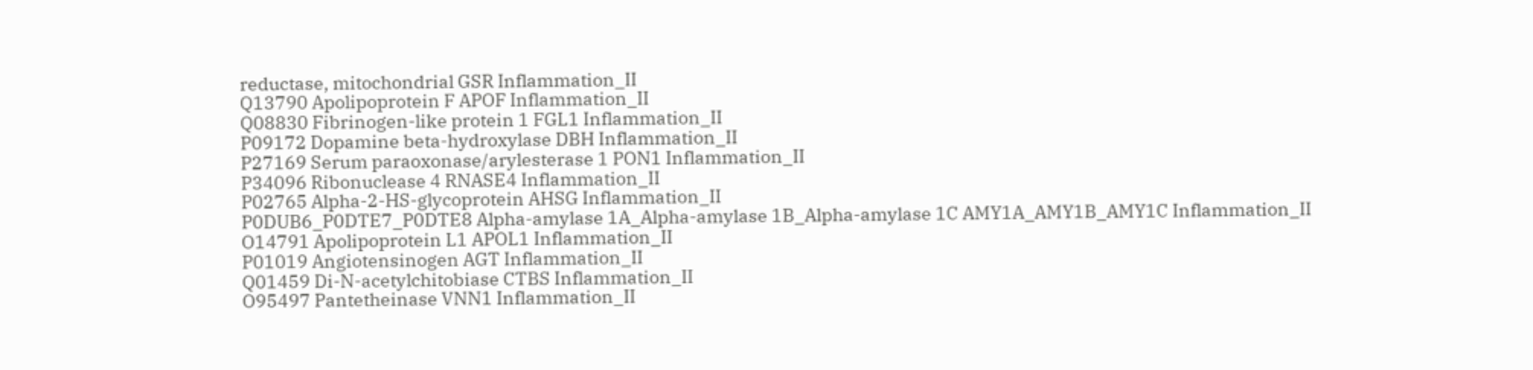reductase, mitochondrial GSR Inflammation_II
Q13790 Apolipoprotein F APOF Inflammation_II
Q08830 Fibrinogen-like protein 1 FGL1 Inflammation_II
P09172 Dopamine beta-hydroxylase DBH Inflammation_II
P27169 Serum paraoxonase/arylesterase 1 PON1 Inflammation_II
P34096 Ribonuclease 4 RNASE4 Inflammation_II
P02765 Alpha-2-HS-glycoprotein AHSG Inflammation_II
P0DUB6_P0DTE7_P0DTE8 Alpha-amylase 1A_Alpha-amylase 1B_Alpha-amylase 1C AMY1A_AMY1B_AMY1C Inflammation_II
O14791 Apolipoprotein L1 APOL1 Inflammation_II
P01019 Angiotensinogen AGT Inflammation_II
Q01459 Di-N-acetylchitobiase CTBS Inflammation_II
O95497 Pantetheinase VNN1 Inflammation_II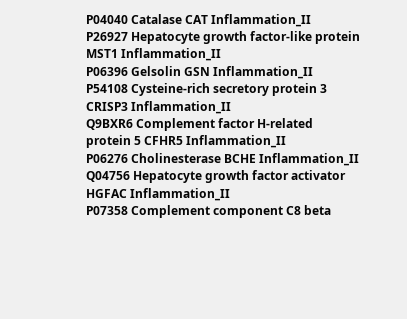P04040 Catalase CAT Inflammation_II
P26927 Hepatocyte growth factor-like protein MST1 Inflammation_II
P06396 Gelsolin GSN Inflammation_II
P54108 Cysteine-rich secretory protein 3 CRISP3 Inflammation_II
Q9BXR6 Complement factor H-related protein 5 CFHR5 Inflammation_II
P06276 Cholinesterase BCHE Inflammation_II
Q04756 Hepatocyte growth factor activator HGFAC Inflammation_II
P07358 Complement component C8 beta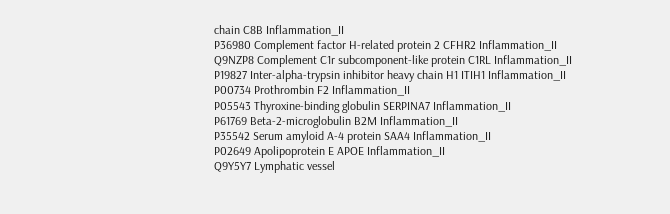chain C8B Inflammation_II
P36980 Complement factor H-related protein 2 CFHR2 Inflammation_II
Q9NZP8 Complement C1r subcomponent-like protein C1RL Inflammation_II
P19827 Inter-alpha-trypsin inhibitor heavy chain H1 ITIH1 Inflammation_II
P00734 Prothrombin F2 Inflammation_II
P05543 Thyroxine-binding globulin SERPINA7 Inflammation_II
P61769 Beta-2-microglobulin B2M Inflammation_II
P35542 Serum amyloid A-4 protein SAA4 Inflammation_II
P02649 Apolipoprotein E APOE Inflammation_II
Q9Y5Y7 Lymphatic vessel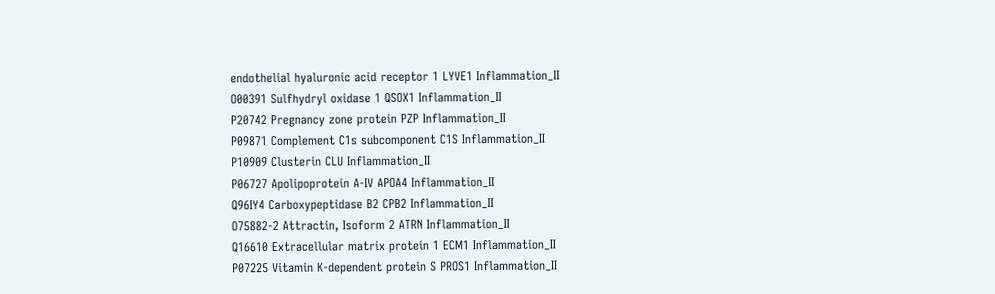endothelial hyaluronic acid receptor 1 LYVE1 Inflammation_II
O00391 Sulfhydryl oxidase 1 QSOX1 Inflammation_II
P20742 Pregnancy zone protein PZP Inflammation_II
P09871 Complement C1s subcomponent C1S Inflammation_II
P10909 Clusterin CLU Inflammation_II
P06727 Apolipoprotein A-IV APOA4 Inflammation_II
Q96IY4 Carboxypeptidase B2 CPB2 Inflammation_II
O75882-2 Attractin, Isoform 2 ATRN Inflammation_II
Q16610 Extracellular matrix protein 1 ECM1 Inflammation_II
P07225 Vitamin K-dependent protein S PROS1 Inflammation_II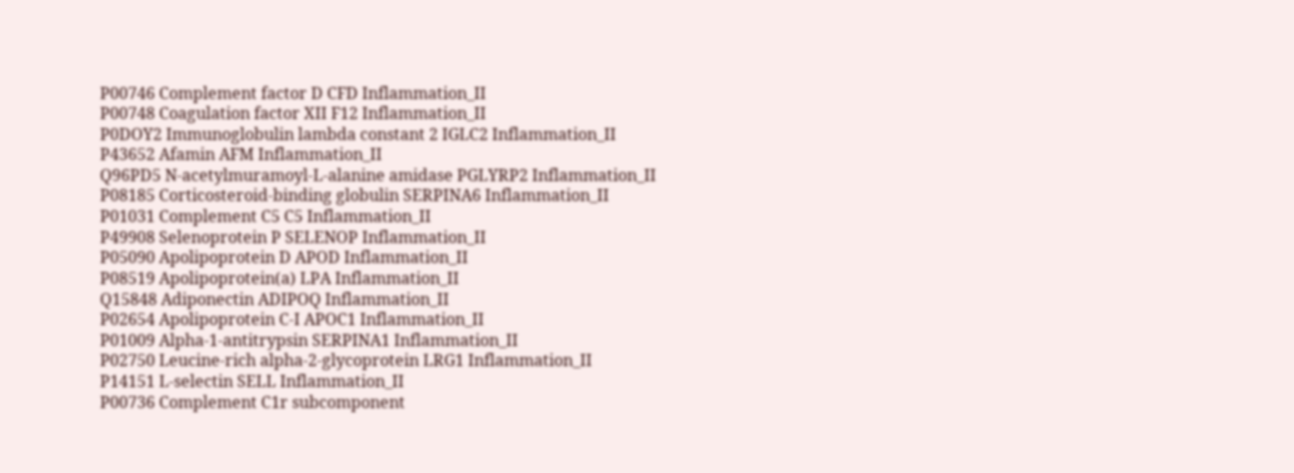P00746 Complement factor D CFD Inflammation_II
P00748 Coagulation factor XII F12 Inflammation_II
P0DOY2 Immunoglobulin lambda constant 2 IGLC2 Inflammation_II
P43652 Afamin AFM Inflammation_II
Q96PD5 N-acetylmuramoyl-L-alanine amidase PGLYRP2 Inflammation_II
P08185 Corticosteroid-binding globulin SERPINA6 Inflammation_II
P01031 Complement C5 C5 Inflammation_II
P49908 Selenoprotein P SELENOP Inflammation_II
P05090 Apolipoprotein D APOD Inflammation_II
P08519 Apolipoprotein(a) LPA Inflammation_II
Q15848 Adiponectin ADIPOQ Inflammation_II
P02654 Apolipoprotein C-I APOC1 Inflammation_II
P01009 Alpha-1-antitrypsin SERPINA1 Inflammation_II
P02750 Leucine-rich alpha-2-glycoprotein LRG1 Inflammation_II
P14151 L-selectin SELL Inflammation_II
P00736 Complement C1r subcomponent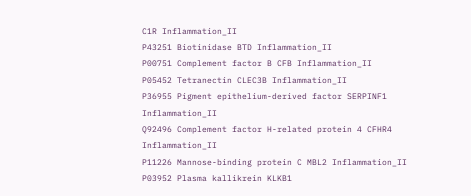C1R Inflammation_II
P43251 Biotinidase BTD Inflammation_II
P00751 Complement factor B CFB Inflammation_II
P05452 Tetranectin CLEC3B Inflammation_II
P36955 Pigment epithelium-derived factor SERPINF1 Inflammation_II
Q92496 Complement factor H-related protein 4 CFHR4 Inflammation_II
P11226 Mannose-binding protein C MBL2 Inflammation_II
P03952 Plasma kallikrein KLKB1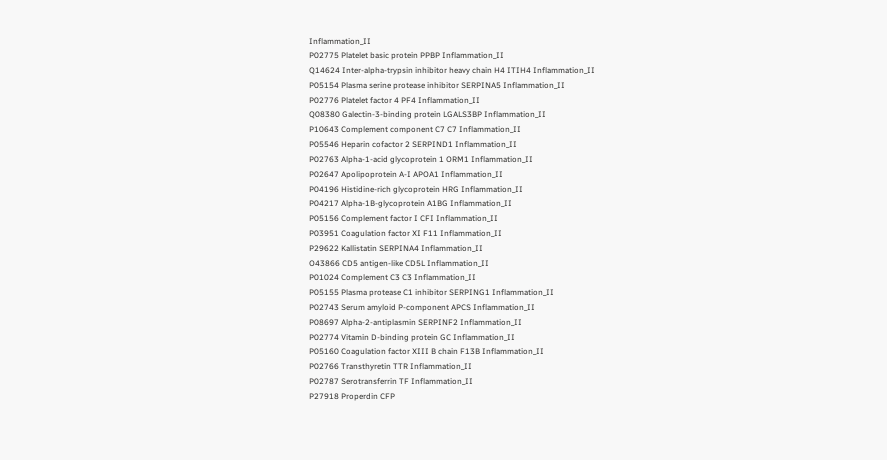Inflammation_II
P02775 Platelet basic protein PPBP Inflammation_II
Q14624 Inter-alpha-trypsin inhibitor heavy chain H4 ITIH4 Inflammation_II
P05154 Plasma serine protease inhibitor SERPINA5 Inflammation_II
P02776 Platelet factor 4 PF4 Inflammation_II
Q08380 Galectin-3-binding protein LGALS3BP Inflammation_II
P10643 Complement component C7 C7 Inflammation_II
P05546 Heparin cofactor 2 SERPIND1 Inflammation_II
P02763 Alpha-1-acid glycoprotein 1 ORM1 Inflammation_II
P02647 Apolipoprotein A-I APOA1 Inflammation_II
P04196 Histidine-rich glycoprotein HRG Inflammation_II
P04217 Alpha-1B-glycoprotein A1BG Inflammation_II
P05156 Complement factor I CFI Inflammation_II
P03951 Coagulation factor XI F11 Inflammation_II
P29622 Kallistatin SERPINA4 Inflammation_II
O43866 CD5 antigen-like CD5L Inflammation_II
P01024 Complement C3 C3 Inflammation_II
P05155 Plasma protease C1 inhibitor SERPING1 Inflammation_II
P02743 Serum amyloid P-component APCS Inflammation_II
P08697 Alpha-2-antiplasmin SERPINF2 Inflammation_II
P02774 Vitamin D-binding protein GC Inflammation_II
P05160 Coagulation factor XIII B chain F13B Inflammation_II
P02766 Transthyretin TTR Inflammation_II
P02787 Serotransferrin TF Inflammation_II
P27918 Properdin CFP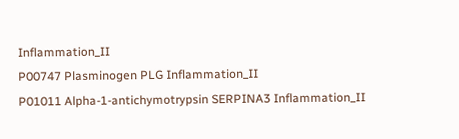Inflammation_II
P00747 Plasminogen PLG Inflammation_II
P01011 Alpha-1-antichymotrypsin SERPINA3 Inflammation_II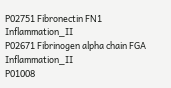P02751 Fibronectin FN1 Inflammation_II
P02671 Fibrinogen alpha chain FGA Inflammation_II
P01008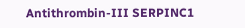Antithrombin-III SERPINC1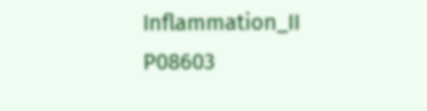Inflammation_II
P08603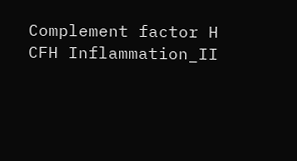Complement factor H CFH Inflammation_II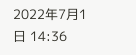2022年7月1日 14:36